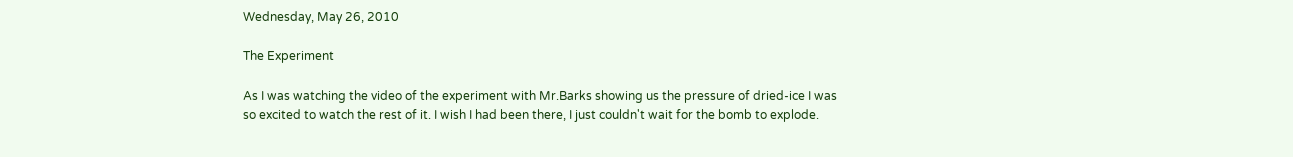Wednesday, May 26, 2010

The Experiment

As I was watching the video of the experiment with Mr.Barks showing us the pressure of dried-ice I was so excited to watch the rest of it. I wish I had been there, I just couldn't wait for the bomb to explode.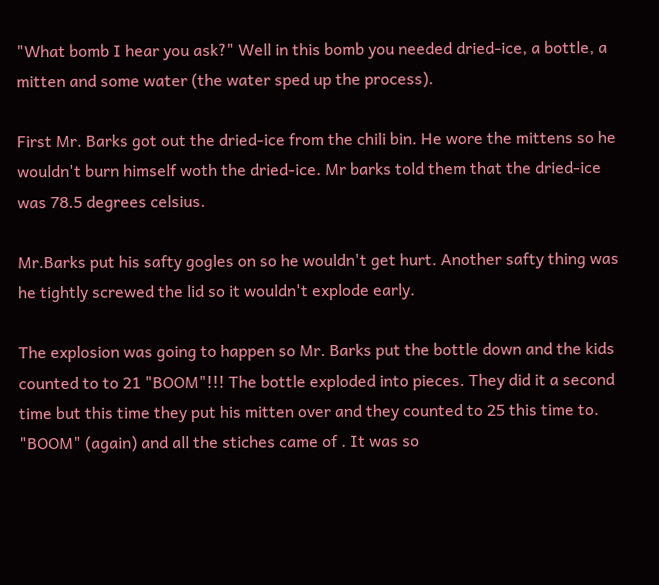"What bomb I hear you ask?" Well in this bomb you needed dried-ice, a bottle, a mitten and some water (the water sped up the process).

First Mr. Barks got out the dried-ice from the chili bin. He wore the mittens so he wouldn't burn himself woth the dried-ice. Mr barks told them that the dried-ice was 78.5 degrees celsius.

Mr.Barks put his safty gogles on so he wouldn't get hurt. Another safty thing was he tightly screwed the lid so it wouldn't explode early.

The explosion was going to happen so Mr. Barks put the bottle down and the kids counted to to 21 "BOOM"!!! The bottle exploded into pieces. They did it a second time but this time they put his mitten over and they counted to 25 this time to. "BOOM" (again) and all the stiches came of . It was so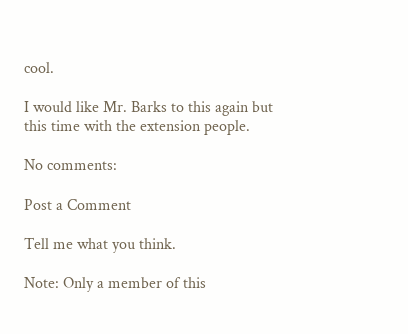cool.

I would like Mr. Barks to this again but this time with the extension people.

No comments:

Post a Comment

Tell me what you think.

Note: Only a member of this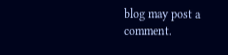blog may post a comment.